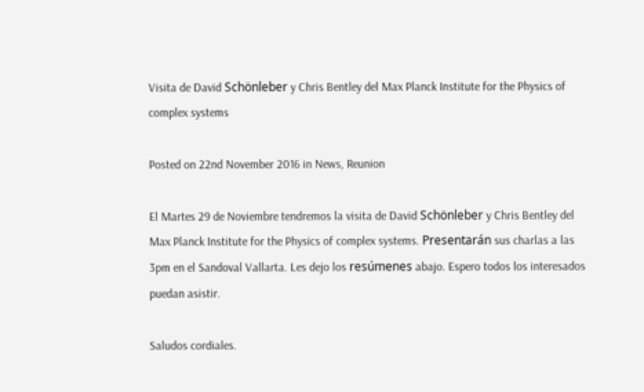Visita de David Schönleber y Chris Bentley del Max Planck Institute for the Physics of complex systems

Posted on 22nd November 2016 in News, Reunion

El Martes 29 de Noviembre tendremos la visita de David Schönleber y Chris Bentley del Max Planck Institute for the Physics of complex systems. Presentarán sus charlas a las 3pm en el Sandoval Vallarta. Les dejo los resúmenes abajo. Espero todos los interesados puedan asistir.

Saludos cordiales.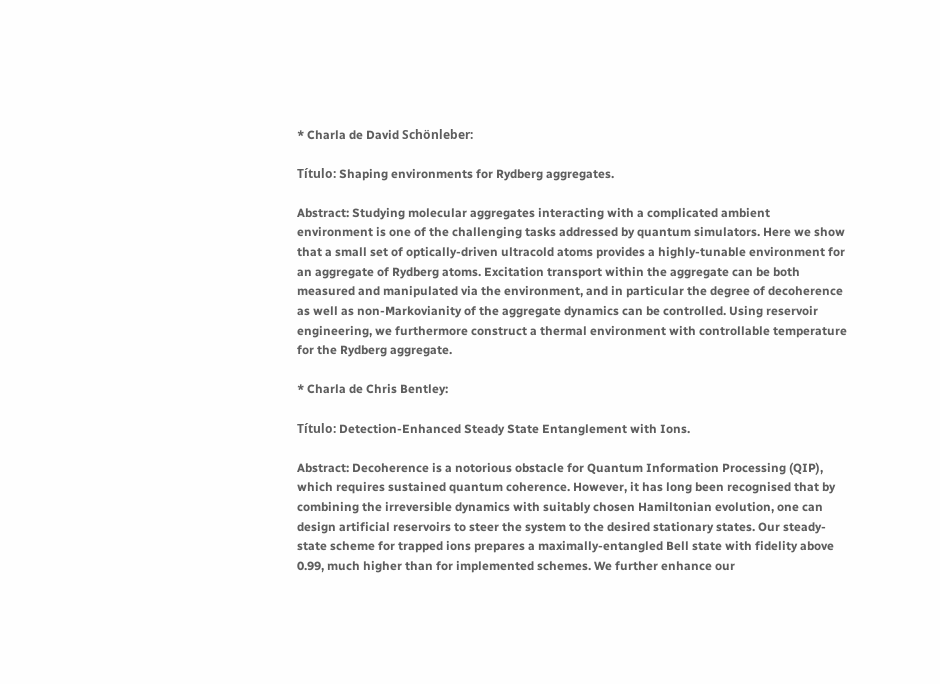* Charla de David Schönleber:

Título: Shaping environments for Rydberg aggregates.

Abstract: Studying molecular aggregates interacting with a complicated ambient environment is one of the challenging tasks addressed by quantum simulators. Here we show that a small set of optically-driven ultracold atoms provides a highly-tunable environment for an aggregate of Rydberg atoms. Excitation transport within the aggregate can be both measured and manipulated via the environment, and in particular the degree of decoherence as well as non-Markovianity of the aggregate dynamics can be controlled. Using reservoir engineering, we furthermore construct a thermal environment with controllable temperature for the Rydberg aggregate.

* Charla de Chris Bentley:

Título: Detection-Enhanced Steady State Entanglement with Ions.

Abstract: Decoherence is a notorious obstacle for Quantum Information Processing (QIP), which requires sustained quantum coherence. However, it has long been recognised that by combining the irreversible dynamics with suitably chosen Hamiltonian evolution, one can design artificial reservoirs to steer the system to the desired stationary states. Our steady-state scheme for trapped ions prepares a maximally-entangled Bell state with fidelity above 0.99, much higher than for implemented schemes. We further enhance our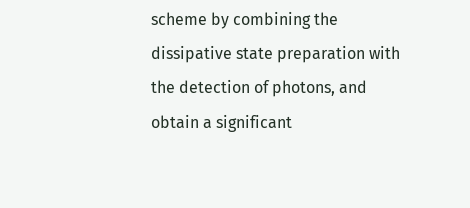scheme by combining the dissipative state preparation with the detection of photons, and obtain a significant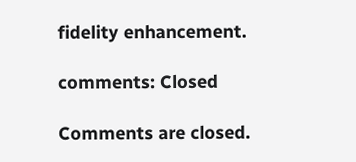fidelity enhancement.

comments: Closed

Comments are closed.